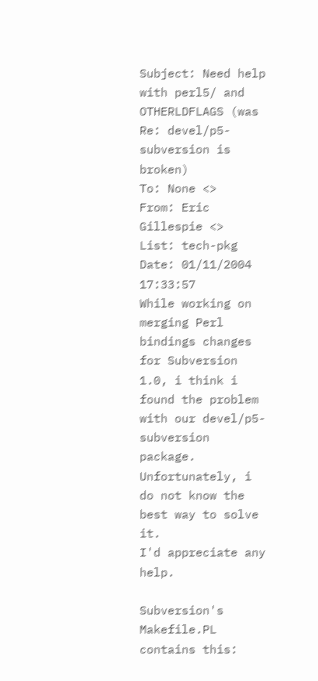Subject: Need help with perl5/ and OTHERLDFLAGS (was Re: devel/p5-subversion is broken)
To: None <>
From: Eric Gillespie <>
List: tech-pkg
Date: 01/11/2004 17:33:57
While working on merging Perl bindings changes for Subversion
1.0, i think i found the problem with our devel/p5-subversion
package.  Unfortunately, i do not know the best way to solve it.
I'd appreciate any help.

Subversion's Makefile.PL contains this: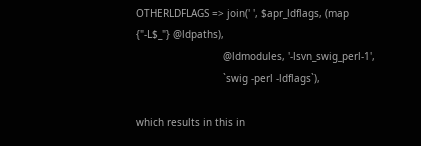OTHERLDFLAGS => join(' ', $apr_ldflags, (map {"-L$_"} @ldpaths),
                             @ldmodules, '-lsvn_swig_perl-1',
                             `swig -perl -ldflags`),

which results in this in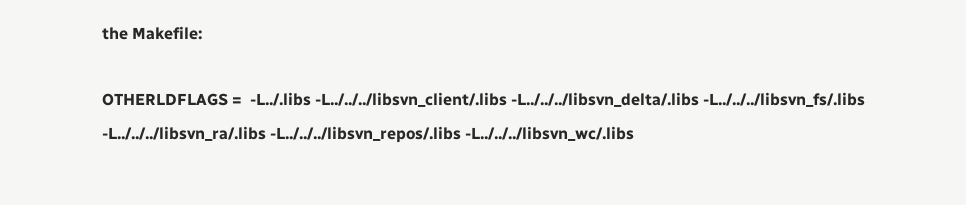the Makefile:

OTHERLDFLAGS =  -L../.libs -L../../../libsvn_client/.libs -L../../../libsvn_delta/.libs -L../../../libsvn_fs/.libs -L../../../libsvn_ra/.libs -L../../../libsvn_repos/.libs -L../../../libsvn_wc/.libs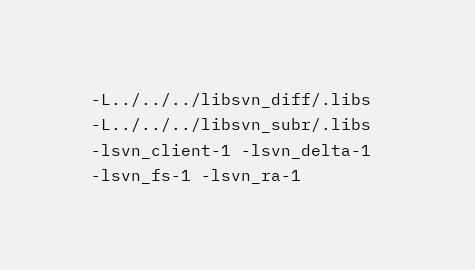-L../../../libsvn_diff/.libs -L../../../libsvn_subr/.libs -lsvn_client-1 -lsvn_delta-1 -lsvn_fs-1 -lsvn_ra-1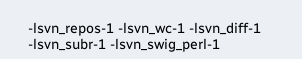-lsvn_repos-1 -lsvn_wc-1 -lsvn_diff-1 -lsvn_subr-1 -lsvn_swig_perl-1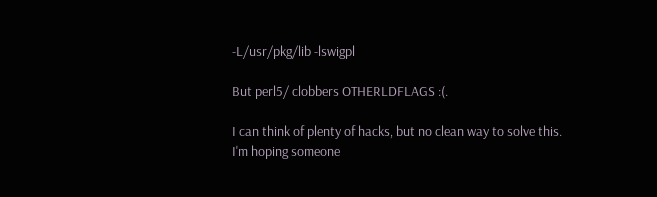-L/usr/pkg/lib -lswigpl

But perl5/ clobbers OTHERLDFLAGS :(.

I can think of plenty of hacks, but no clean way to solve this.
I'm hoping someone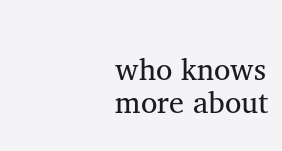who knows more about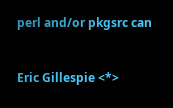perl and/or pkgsrc can


Eric Gillespie <*>